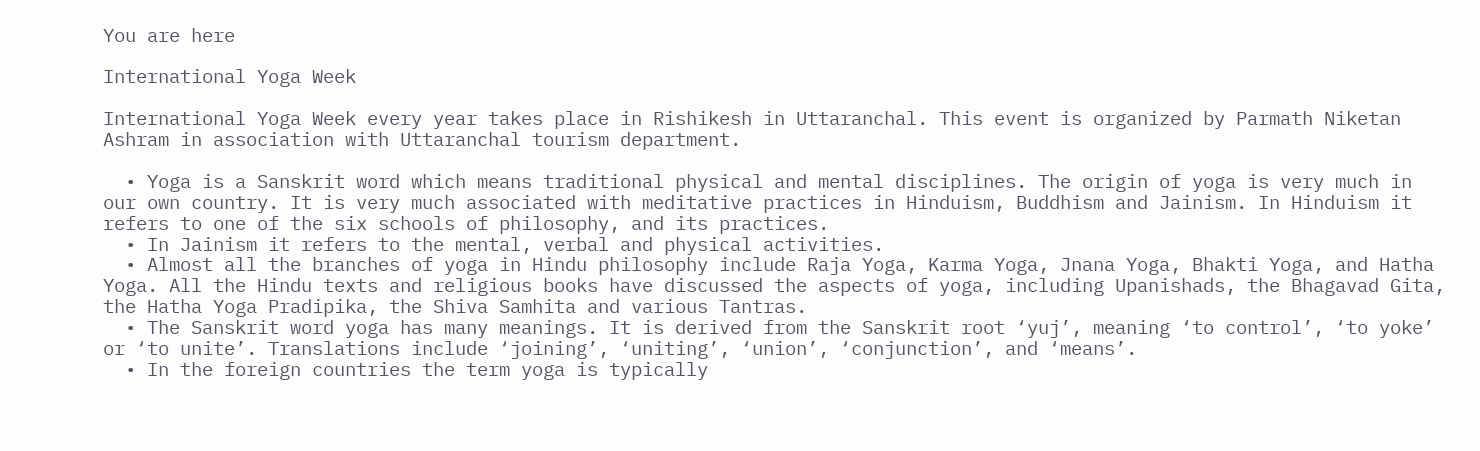You are here

International Yoga Week

International Yoga Week every year takes place in Rishikesh in Uttaranchal. This event is organized by Parmath Niketan Ashram in association with Uttaranchal tourism department.

  • Yoga is a Sanskrit word which means traditional physical and mental disciplines. The origin of yoga is very much in our own country. It is very much associated with meditative practices in Hinduism, Buddhism and Jainism. In Hinduism it refers to one of the six schools of philosophy, and its practices.
  • In Jainism it refers to the mental, verbal and physical activities.
  • Almost all the branches of yoga in Hindu philosophy include Raja Yoga, Karma Yoga, Jnana Yoga, Bhakti Yoga, and Hatha Yoga. All the Hindu texts and religious books have discussed the aspects of yoga, including Upanishads, the Bhagavad Gita, the Hatha Yoga Pradipika, the Shiva Samhita and various Tantras.
  • The Sanskrit word yoga has many meanings. It is derived from the Sanskrit root ‘yuj’, meaning ‘to control’, ‘to yoke’ or ‘to unite’. Translations include ‘joining’, ‘uniting’, ‘union’, ‘conjunction’, and ‘means’.
  • In the foreign countries the term yoga is typically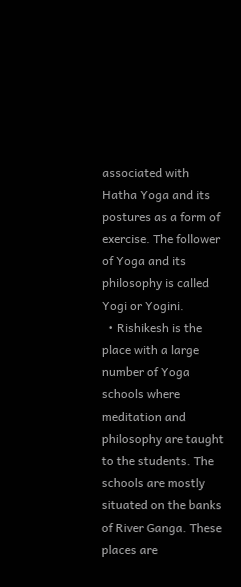associated with Hatha Yoga and its postures as a form of exercise. The follower of Yoga and its philosophy is called Yogi or Yogini.
  • Rishikesh is the place with a large number of Yoga schools where meditation and philosophy are taught to the students. The schools are mostly situated on the banks of River Ganga. These places are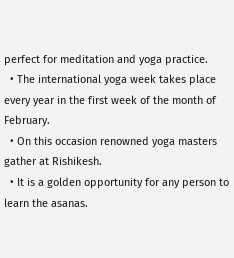perfect for meditation and yoga practice.
  • The international yoga week takes place every year in the first week of the month of February.
  • On this occasion renowned yoga masters gather at Rishikesh.
  • It is a golden opportunity for any person to learn the asanas.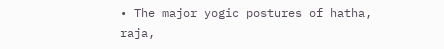• The major yogic postures of hatha, raja,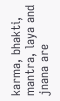karma, bhakti, mantra, laya and jnana are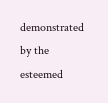demonstrated by the esteemed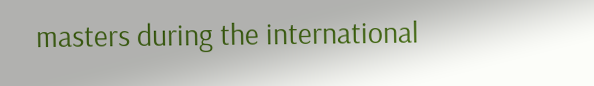masters during the international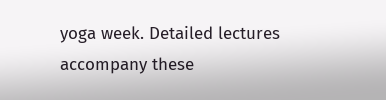yoga week. Detailed lectures accompany these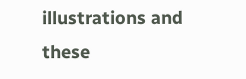illustrations and these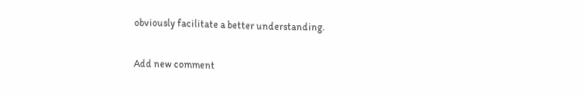obviously facilitate a better understanding.

Add new comment